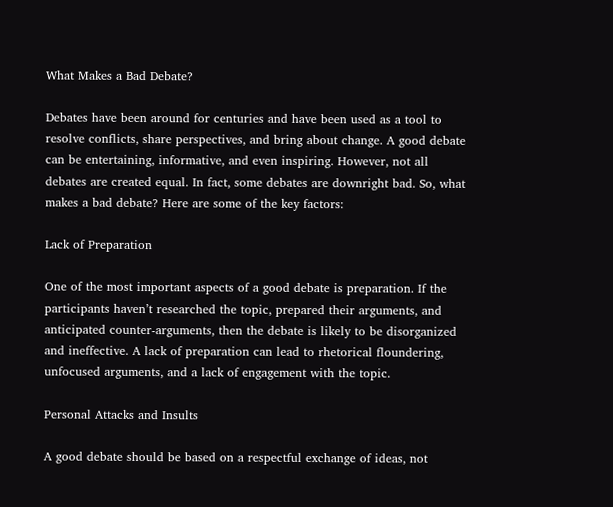What Makes a Bad Debate?

Debates have been around for centuries and have been used as a tool to resolve conflicts, share perspectives, and bring about change. A good debate can be entertaining, informative, and even inspiring. However, not all debates are created equal. In fact, some debates are downright bad. So, what makes a bad debate? Here are some of the key factors:

Lack of Preparation

One of the most important aspects of a good debate is preparation. If the participants haven’t researched the topic, prepared their arguments, and anticipated counter-arguments, then the debate is likely to be disorganized and ineffective. A lack of preparation can lead to rhetorical floundering, unfocused arguments, and a lack of engagement with the topic.

Personal Attacks and Insults

A good debate should be based on a respectful exchange of ideas, not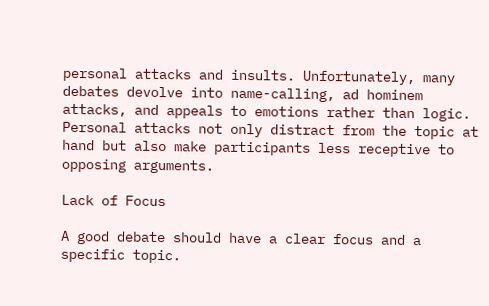personal attacks and insults. Unfortunately, many debates devolve into name-calling, ad hominem attacks, and appeals to emotions rather than logic. Personal attacks not only distract from the topic at hand but also make participants less receptive to opposing arguments.

Lack of Focus

A good debate should have a clear focus and a specific topic.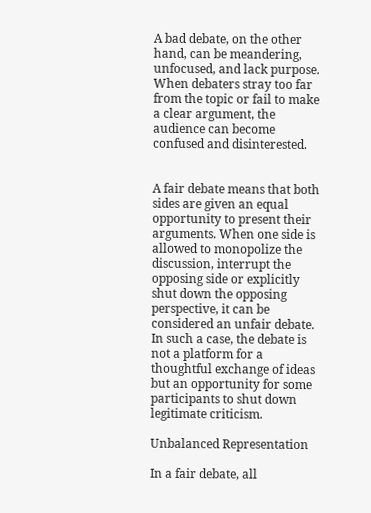A bad debate, on the other hand, can be meandering, unfocused, and lack purpose. When debaters stray too far from the topic or fail to make a clear argument, the audience can become confused and disinterested.


A fair debate means that both sides are given an equal opportunity to present their arguments. When one side is allowed to monopolize the discussion, interrupt the opposing side or explicitly shut down the opposing perspective, it can be considered an unfair debate. In such a case, the debate is not a platform for a thoughtful exchange of ideas but an opportunity for some participants to shut down legitimate criticism.

Unbalanced Representation

In a fair debate, all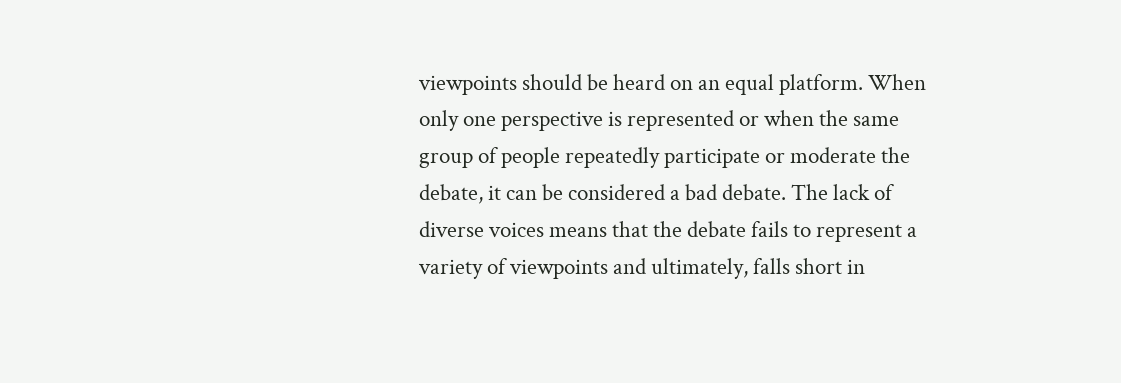viewpoints should be heard on an equal platform. When only one perspective is represented or when the same group of people repeatedly participate or moderate the debate, it can be considered a bad debate. The lack of diverse voices means that the debate fails to represent a variety of viewpoints and ultimately, falls short in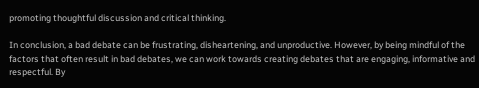promoting thoughtful discussion and critical thinking.

In conclusion, a bad debate can be frustrating, disheartening, and unproductive. However, by being mindful of the factors that often result in bad debates, we can work towards creating debates that are engaging, informative and respectful. By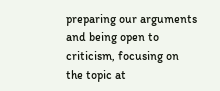preparing our arguments and being open to criticism, focusing on the topic at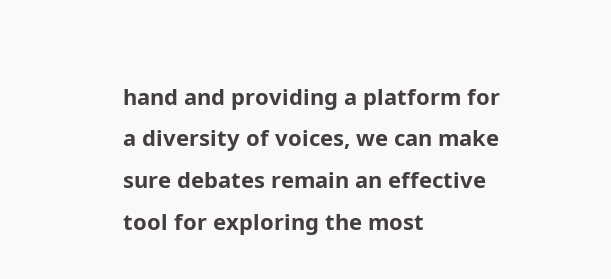hand and providing a platform for a diversity of voices, we can make sure debates remain an effective tool for exploring the most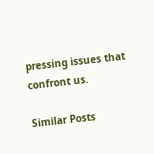pressing issues that confront us.

Similar Posts